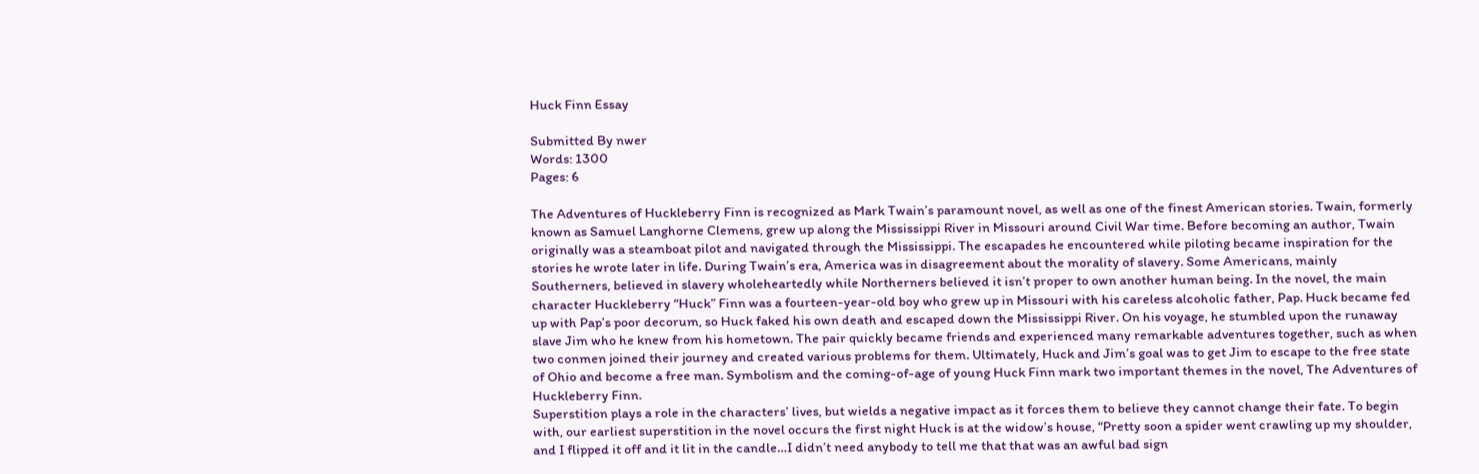Huck Finn Essay

Submitted By nwer
Words: 1300
Pages: 6

The Adventures of Huckleberry Finn is recognized as Mark Twain’s paramount novel, as well as one of the finest American stories. Twain, formerly known as Samuel Langhorne Clemens, grew up along the Mississippi River in Missouri around Civil War time. Before becoming an author, Twain originally was a steamboat pilot and navigated through the Mississippi. The escapades he encountered while piloting became inspiration for the stories he wrote later in life. During Twain’s era, America was in disagreement about the morality of slavery. Some Americans, mainly Southerners, believed in slavery wholeheartedly while Northerners believed it isn’t proper to own another human being. In the novel, the main character Huckleberry “Huck” Finn was a fourteen-year-old boy who grew up in Missouri with his careless alcoholic father, Pap. Huck became fed up with Pap’s poor decorum, so Huck faked his own death and escaped down the Mississippi River. On his voyage, he stumbled upon the runaway slave Jim who he knew from his hometown. The pair quickly became friends and experienced many remarkable adventures together, such as when two conmen joined their journey and created various problems for them. Ultimately, Huck and Jim’s goal was to get Jim to escape to the free state of Ohio and become a free man. Symbolism and the coming-of-age of young Huck Finn mark two important themes in the novel, The Adventures of Huckleberry Finn.
Superstition plays a role in the characters’ lives, but wields a negative impact as it forces them to believe they cannot change their fate. To begin with, our earliest superstition in the novel occurs the first night Huck is at the widow’s house, “Pretty soon a spider went crawling up my shoulder, and I flipped it off and it lit in the candle…I didn’t need anybody to tell me that that was an awful bad sign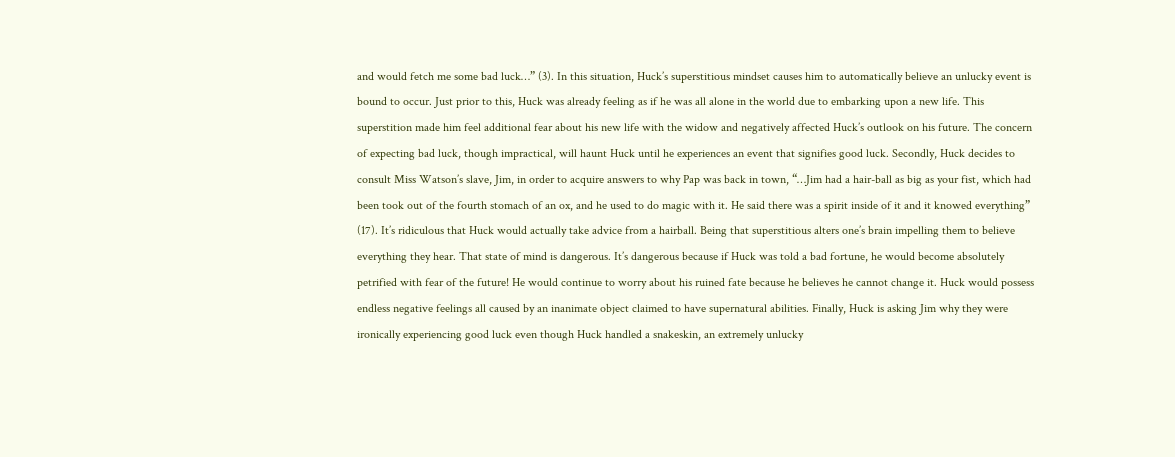and would fetch me some bad luck…” (3). In this situation, Huck’s superstitious mindset causes him to automatically believe an unlucky event is bound to occur. Just prior to this, Huck was already feeling as if he was all alone in the world due to embarking upon a new life. This superstition made him feel additional fear about his new life with the widow and negatively affected Huck’s outlook on his future. The concern of expecting bad luck, though impractical, will haunt Huck until he experiences an event that signifies good luck. Secondly, Huck decides to consult Miss Watson’s slave, Jim, in order to acquire answers to why Pap was back in town, “…Jim had a hair-ball as big as your fist, which had been took out of the fourth stomach of an ox, and he used to do magic with it. He said there was a spirit inside of it and it knowed everything” (17). It’s ridiculous that Huck would actually take advice from a hairball. Being that superstitious alters one’s brain impelling them to believe everything they hear. That state of mind is dangerous. It’s dangerous because if Huck was told a bad fortune, he would become absolutely petrified with fear of the future! He would continue to worry about his ruined fate because he believes he cannot change it. Huck would possess endless negative feelings all caused by an inanimate object claimed to have supernatural abilities. Finally, Huck is asking Jim why they were ironically experiencing good luck even though Huck handled a snakeskin, an extremely unlucky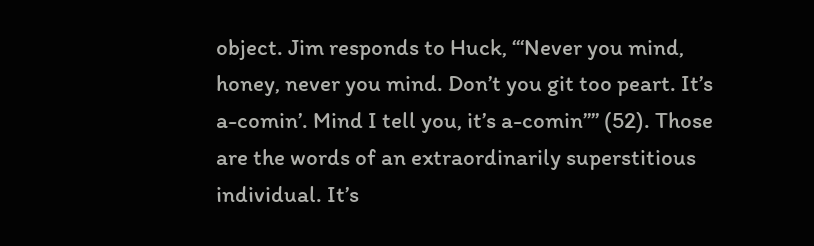object. Jim responds to Huck, “‘Never you mind, honey, never you mind. Don’t you git too peart. It’s a-comin’. Mind I tell you, it’s a-comin’’” (52). Those are the words of an extraordinarily superstitious individual. It’s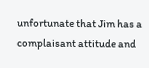unfortunate that Jim has a complaisant attitude and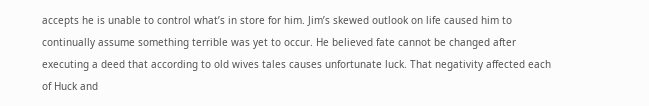accepts he is unable to control what’s in store for him. Jim’s skewed outlook on life caused him to continually assume something terrible was yet to occur. He believed fate cannot be changed after executing a deed that according to old wives tales causes unfortunate luck. That negativity affected each of Huck and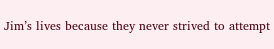Jim’s lives because they never strived to attempt